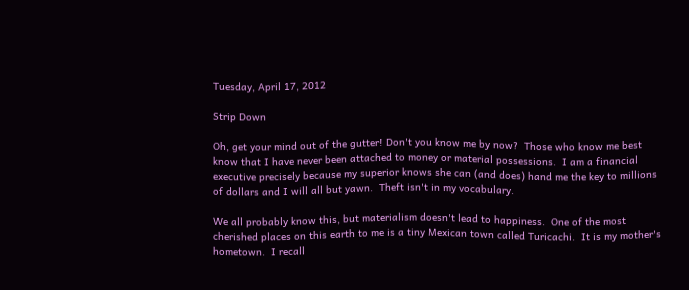Tuesday, April 17, 2012

Strip Down

Oh, get your mind out of the gutter! Don't you know me by now?  Those who know me best know that I have never been attached to money or material possessions.  I am a financial executive precisely because my superior knows she can (and does) hand me the key to millions of dollars and I will all but yawn.  Theft isn't in my vocabulary.

We all probably know this, but materialism doesn't lead to happiness.  One of the most cherished places on this earth to me is a tiny Mexican town called Turicachi.  It is my mother's hometown.  I recall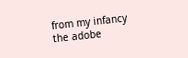from my infancy the adobe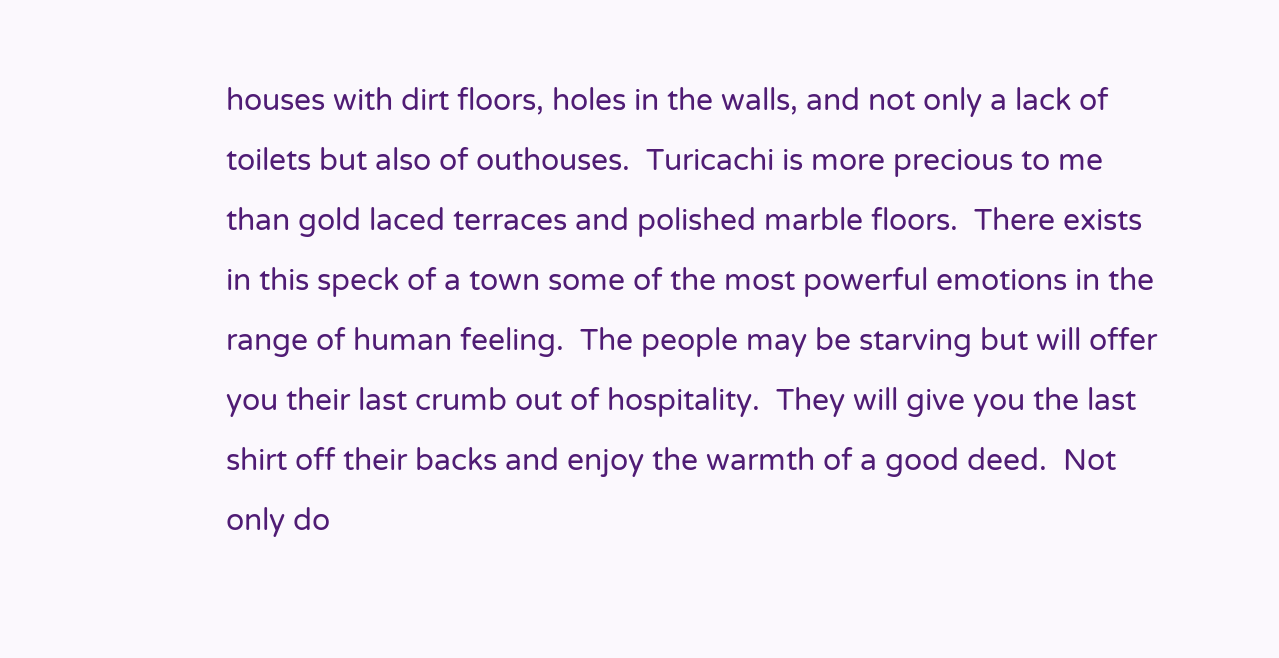houses with dirt floors, holes in the walls, and not only a lack of toilets but also of outhouses.  Turicachi is more precious to me than gold laced terraces and polished marble floors.  There exists in this speck of a town some of the most powerful emotions in the range of human feeling.  The people may be starving but will offer you their last crumb out of hospitality.  They will give you the last shirt off their backs and enjoy the warmth of a good deed.  Not only do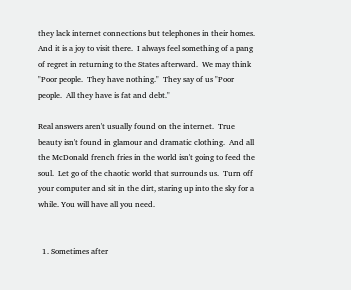they lack internet connections but telephones in their homes.  And it is a joy to visit there.  I always feel something of a pang of regret in returning to the States afterward.  We may think "Poor people.  They have nothing."  They say of us "Poor people.  All they have is fat and debt."

Real answers aren't usually found on the internet.  True beauty isn't found in glamour and dramatic clothing.  And all the McDonald french fries in the world isn't going to feed the soul.  Let go of the chaotic world that surrounds us.  Turn off your computer and sit in the dirt, staring up into the sky for a while. You will have all you need.


  1. Sometimes after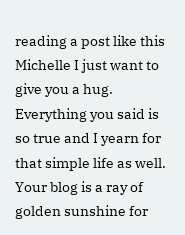reading a post like this Michelle I just want to give you a hug. Everything you said is so true and I yearn for that simple life as well. Your blog is a ray of golden sunshine for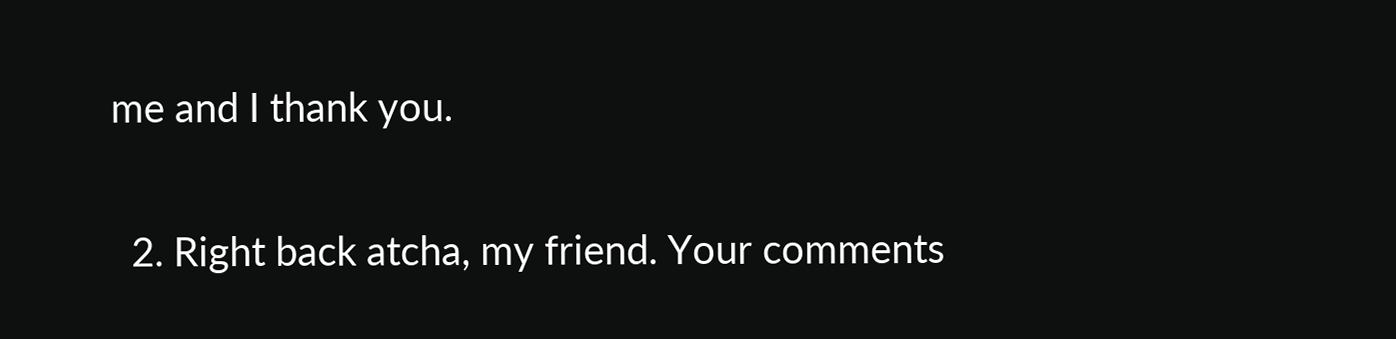me and I thank you.

  2. Right back atcha, my friend. Your comments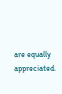are equally appreciated.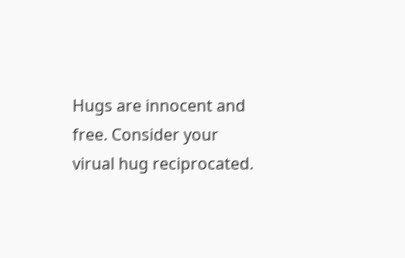Hugs are innocent and free. Consider your virual hug reciprocated.